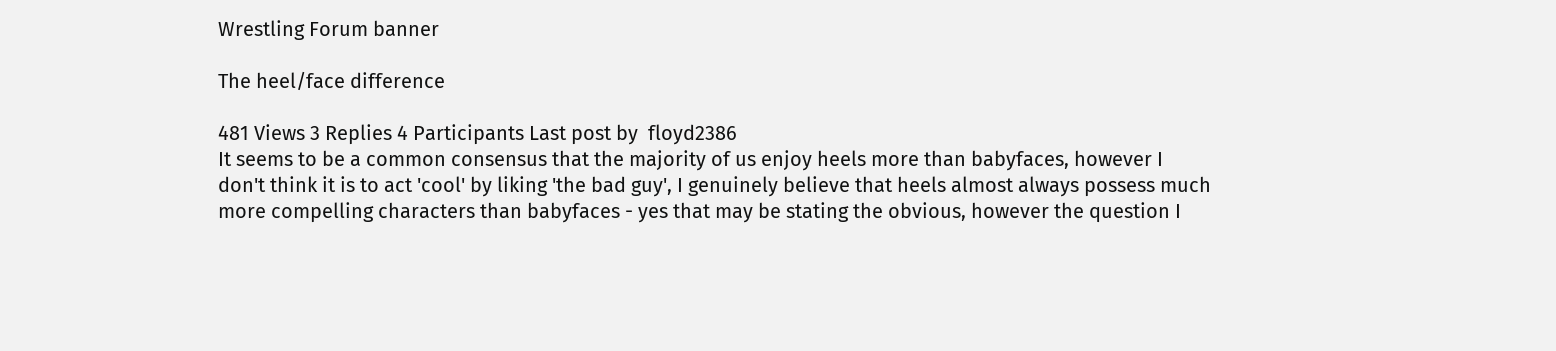Wrestling Forum banner

The heel/face difference

481 Views 3 Replies 4 Participants Last post by  floyd2386
It seems to be a common consensus that the majority of us enjoy heels more than babyfaces, however I don't think it is to act 'cool' by liking 'the bad guy', I genuinely believe that heels almost always possess much more compelling characters than babyfaces - yes that may be stating the obvious, however the question I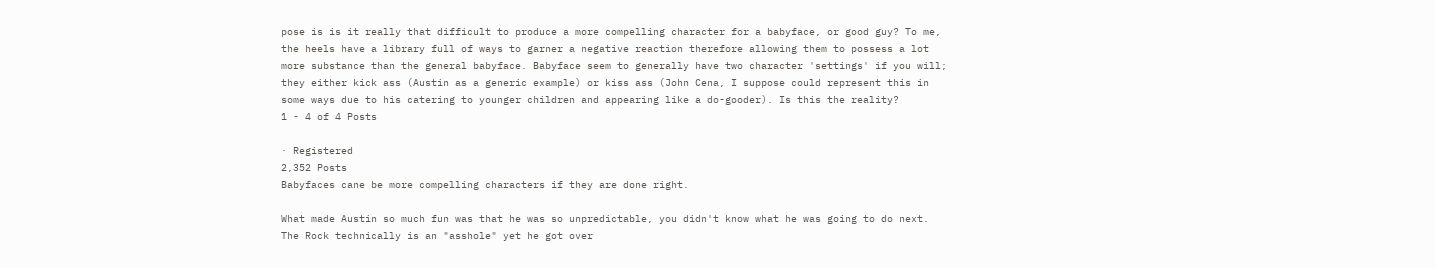pose is is it really that difficult to produce a more compelling character for a babyface, or good guy? To me, the heels have a library full of ways to garner a negative reaction therefore allowing them to possess a lot more substance than the general babyface. Babyface seem to generally have two character 'settings' if you will; they either kick ass (Austin as a generic example) or kiss ass (John Cena, I suppose could represent this in some ways due to his catering to younger children and appearing like a do-gooder). Is this the reality?
1 - 4 of 4 Posts

· Registered
2,352 Posts
Babyfaces cane be more compelling characters if they are done right.

What made Austin so much fun was that he was so unpredictable, you didn't know what he was going to do next. The Rock technically is an "asshole" yet he got over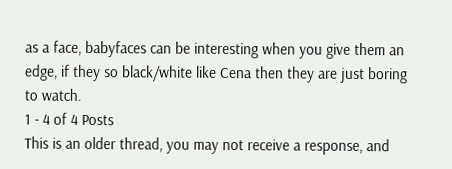as a face, babyfaces can be interesting when you give them an edge, if they so black/white like Cena then they are just boring to watch.
1 - 4 of 4 Posts
This is an older thread, you may not receive a response, and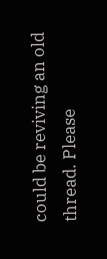could be reviving an old thread. Please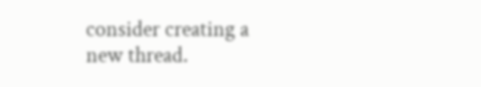consider creating a new thread.